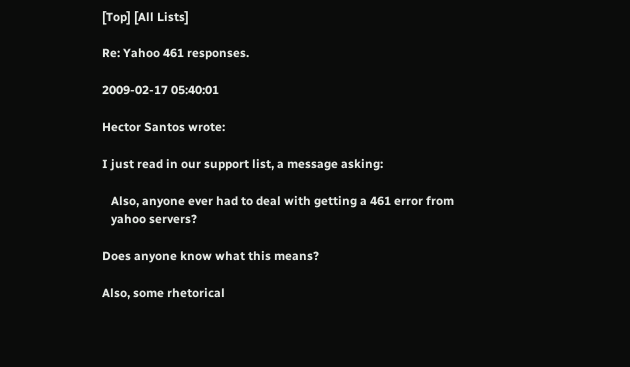[Top] [All Lists]

Re: Yahoo 461 responses.

2009-02-17 05:40:01

Hector Santos wrote:

I just read in our support list, a message asking:

   Also, anyone ever had to deal with getting a 461 error from
   yahoo servers?

Does anyone know what this means?

Also, some rhetorical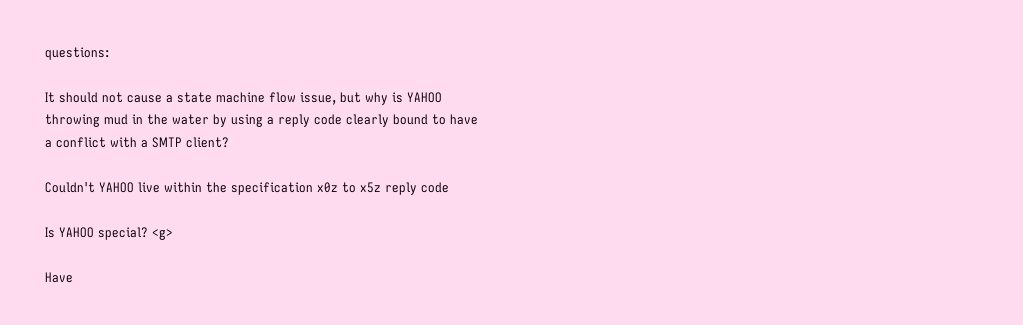questions:

It should not cause a state machine flow issue, but why is YAHOO
throwing mud in the water by using a reply code clearly bound to have
a conflict with a SMTP client?

Couldn't YAHOO live within the specification x0z to x5z reply code

Is YAHOO special? <g>

Have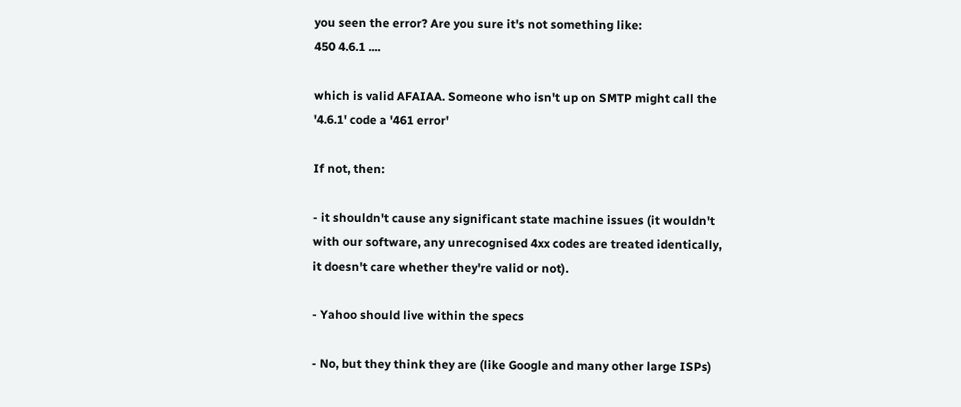you seen the error? Are you sure it's not something like:
450 4.6.1 ....

which is valid AFAIAA. Someone who isn't up on SMTP might call the
'4.6.1' code a '461 error'

If not, then:

- it shouldn't cause any significant state machine issues (it wouldn't
with our software, any unrecognised 4xx codes are treated identically,
it doesn't care whether they're valid or not).

- Yahoo should live within the specs

- No, but they think they are (like Google and many other large ISPs)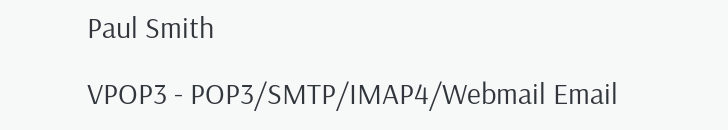Paul Smith

VPOP3 - POP3/SMTP/IMAP4/Webmail Email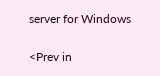server for Windows

<Prev in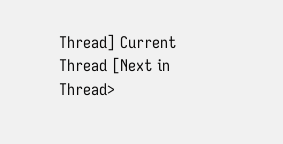Thread] Current Thread [Next in Thread>